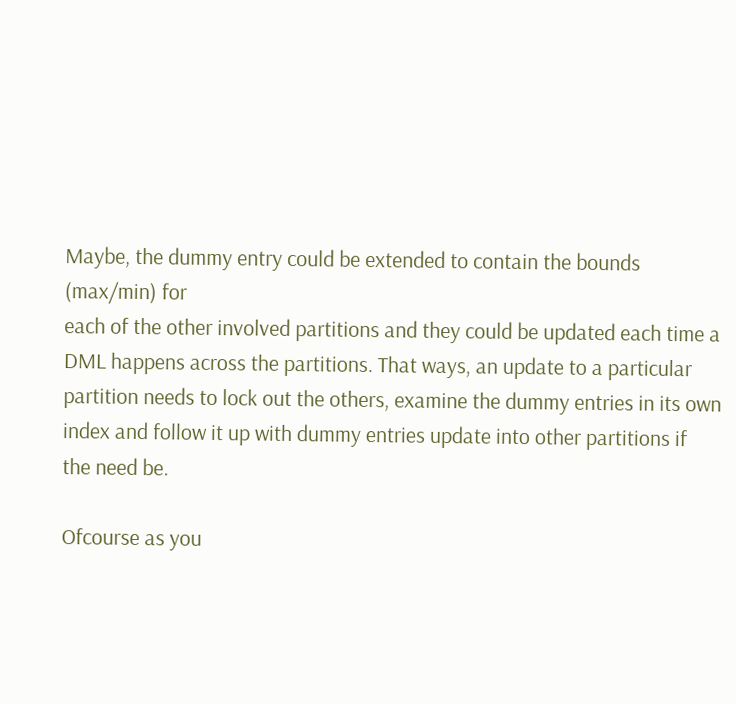Maybe, the dummy entry could be extended to contain the bounds (max/min) for
each of the other involved partitions and they could be updated each time a
DML happens across the partitions. That ways, an update to a particular
partition needs to lock out the others, examine the dummy entries in its own
index and follow it up with dummy entries update into other partitions if
the need be.

Ofcourse as you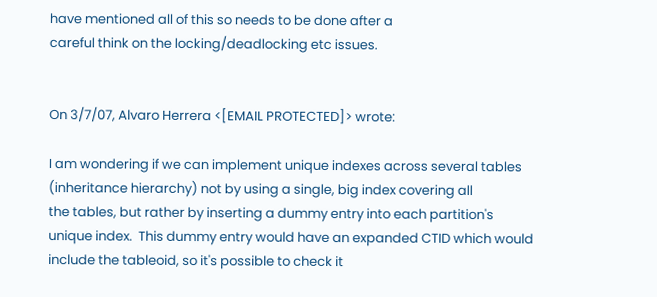have mentioned all of this so needs to be done after a
careful think on the locking/deadlocking etc issues.


On 3/7/07, Alvaro Herrera <[EMAIL PROTECTED]> wrote:

I am wondering if we can implement unique indexes across several tables
(inheritance hierarchy) not by using a single, big index covering all
the tables, but rather by inserting a dummy entry into each partition's
unique index.  This dummy entry would have an expanded CTID which would
include the tableoid, so it's possible to check it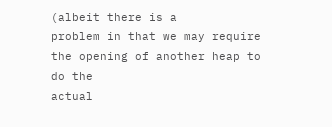(albeit there is a
problem in that we may require the opening of another heap to do the
actual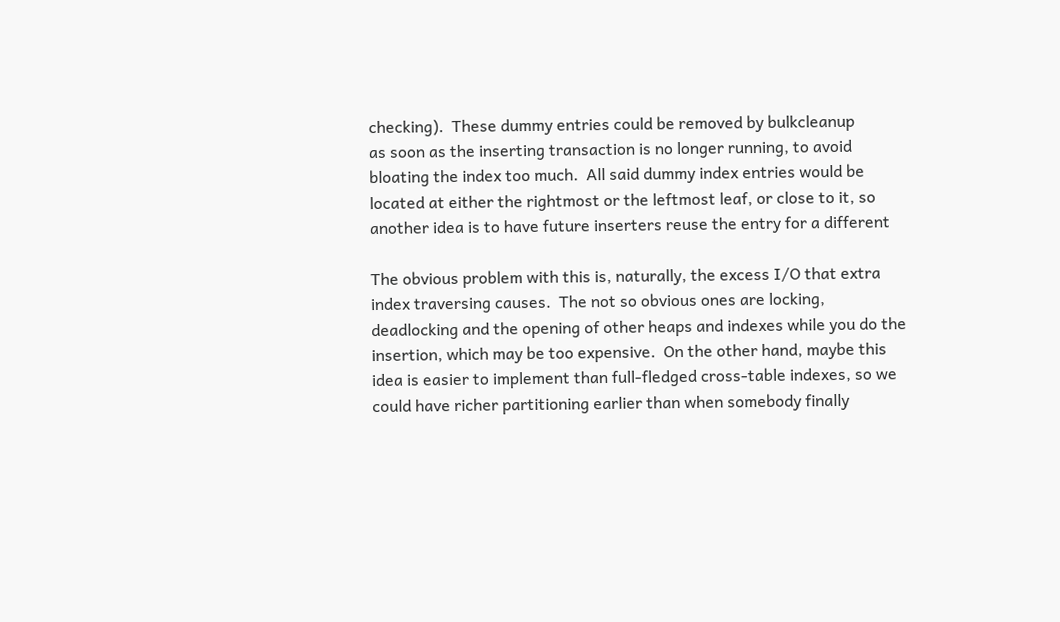checking).  These dummy entries could be removed by bulkcleanup
as soon as the inserting transaction is no longer running, to avoid
bloating the index too much.  All said dummy index entries would be
located at either the rightmost or the leftmost leaf, or close to it, so
another idea is to have future inserters reuse the entry for a different

The obvious problem with this is, naturally, the excess I/O that extra
index traversing causes.  The not so obvious ones are locking,
deadlocking and the opening of other heaps and indexes while you do the
insertion, which may be too expensive.  On the other hand, maybe this
idea is easier to implement than full-fledged cross-table indexes, so we
could have richer partitioning earlier than when somebody finally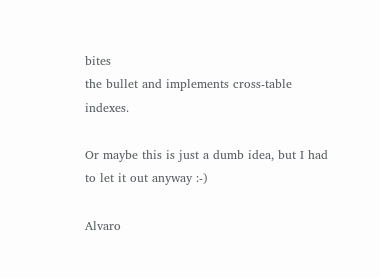bites
the bullet and implements cross-table indexes.

Or maybe this is just a dumb idea, but I had to let it out anyway :-)

Alvaro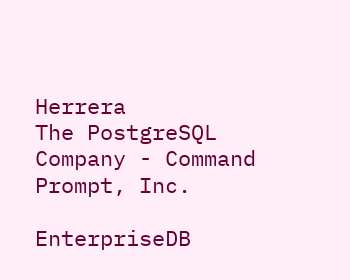Herrera
The PostgreSQL Company - Command Prompt, Inc.

EnterpriseDB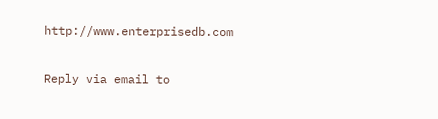http://www.enterprisedb.com

Reply via email to